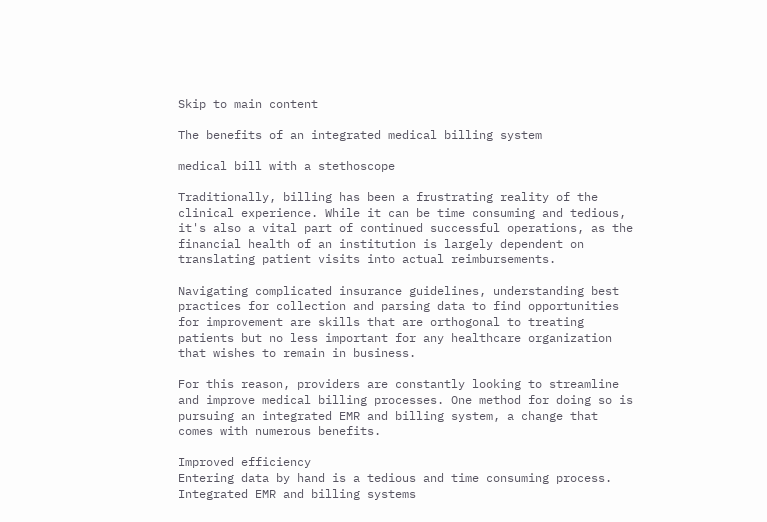Skip to main content

The benefits of an integrated medical billing system

medical bill with a stethoscope

Traditionally, billing has been a frustrating reality of the clinical experience. While it can be time consuming and tedious, it's also a vital part of continued successful operations, as the financial health of an institution is largely dependent on translating patient visits into actual reimbursements.

Navigating complicated insurance guidelines, understanding best practices for collection and parsing data to find opportunities for improvement are skills that are orthogonal to treating patients but no less important for any healthcare organization that wishes to remain in business.

For this reason, providers are constantly looking to streamline and improve medical billing processes. One method for doing so is pursuing an integrated EMR and billing system, a change that comes with numerous benefits.

Improved efficiency
Entering data by hand is a tedious and time consuming process. Integrated EMR and billing systems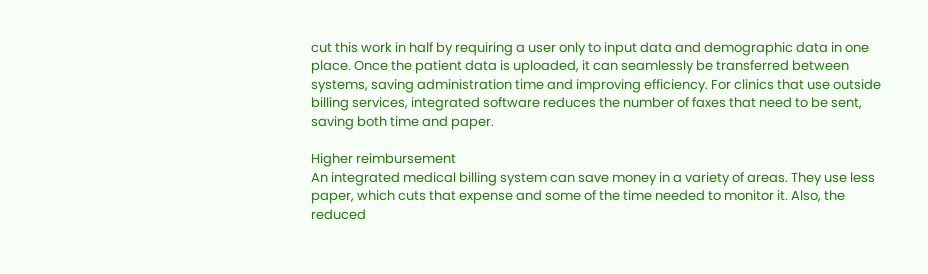cut this work in half by requiring a user only to input data and demographic data in one place. Once the patient data is uploaded, it can seamlessly be transferred between systems, saving administration time and improving efficiency. For clinics that use outside billing services, integrated software reduces the number of faxes that need to be sent, saving both time and paper.

Higher reimbursement
An integrated medical billing system can save money in a variety of areas. They use less paper, which cuts that expense and some of the time needed to monitor it. Also, the reduced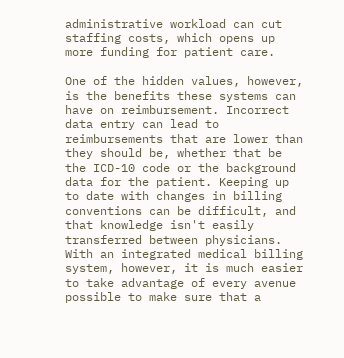administrative workload can cut staffing costs, which opens up more funding for patient care.

One of the hidden values, however, is the benefits these systems can have on reimbursement. Incorrect data entry can lead to reimbursements that are lower than they should be, whether that be the ICD-10 code or the background data for the patient. Keeping up to date with changes in billing conventions can be difficult, and that knowledge isn't easily transferred between physicians. With an integrated medical billing system, however, it is much easier to take advantage of every avenue possible to make sure that a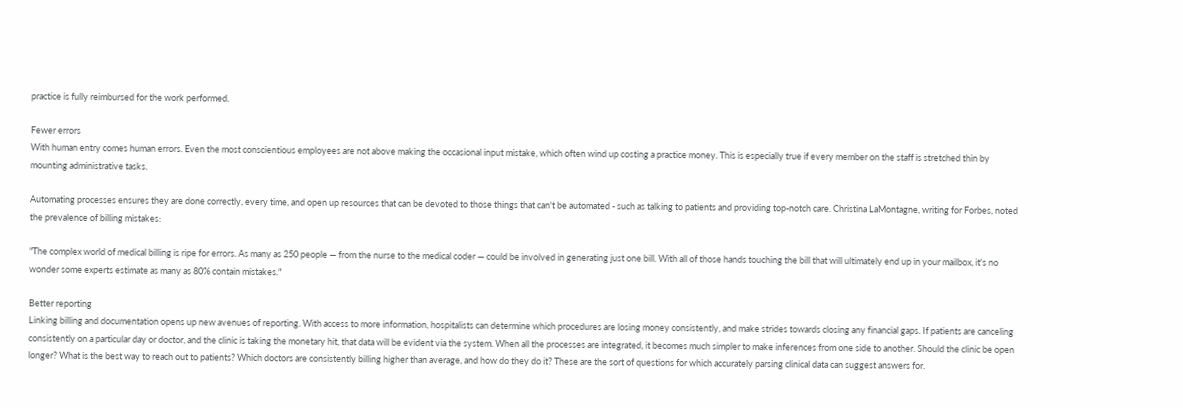practice is fully reimbursed for the work performed.

Fewer errors
With human entry comes human errors. Even the most conscientious employees are not above making the occasional input mistake, which often wind up costing a practice money. This is especially true if every member on the staff is stretched thin by mounting administrative tasks.

Automating processes ensures they are done correctly, every time, and open up resources that can be devoted to those things that can't be automated - such as talking to patients and providing top-notch care. Christina LaMontagne, writing for Forbes, noted the prevalence of billing mistakes:

"The complex world of medical billing is ripe for errors. As many as 250 people — from the nurse to the medical coder — could be involved in generating just one bill. With all of those hands touching the bill that will ultimately end up in your mailbox, it's no wonder some experts estimate as many as 80% contain mistakes."

Better reporting
Linking billing and documentation opens up new avenues of reporting. With access to more information, hospitalists can determine which procedures are losing money consistently, and make strides towards closing any financial gaps. If patients are canceling consistently on a particular day or doctor, and the clinic is taking the monetary hit, that data will be evident via the system. When all the processes are integrated, it becomes much simpler to make inferences from one side to another. Should the clinic be open longer? What is the best way to reach out to patients? Which doctors are consistently billing higher than average, and how do they do it? These are the sort of questions for which accurately parsing clinical data can suggest answers for.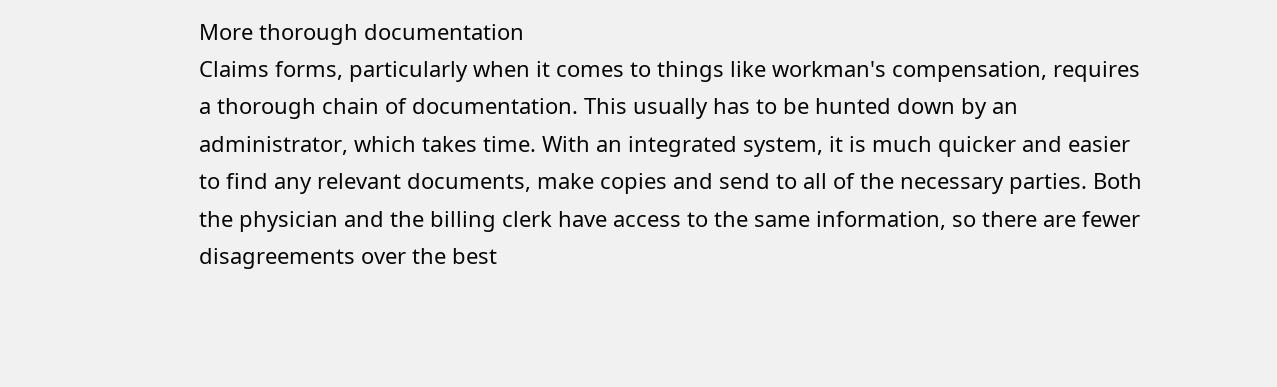More thorough documentation
Claims forms, particularly when it comes to things like workman's compensation, requires a thorough chain of documentation. This usually has to be hunted down by an administrator, which takes time. With an integrated system, it is much quicker and easier to find any relevant documents, make copies and send to all of the necessary parties. Both the physician and the billing clerk have access to the same information, so there are fewer disagreements over the best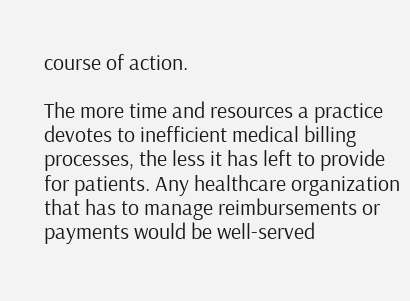course of action.

The more time and resources a practice devotes to inefficient medical billing processes, the less it has left to provide for patients. Any healthcare organization that has to manage reimbursements or payments would be well-served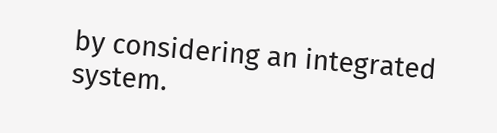by considering an integrated system.